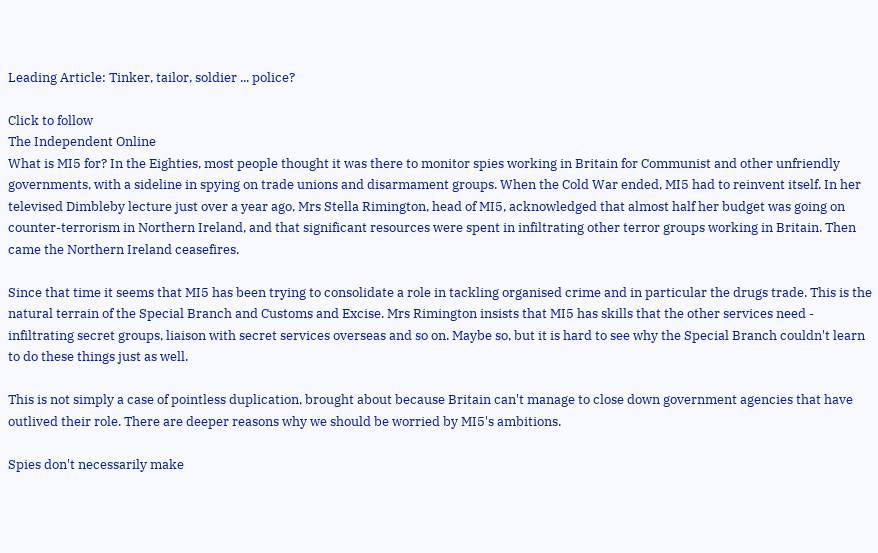Leading Article: Tinker, tailor, soldier ... police?

Click to follow
The Independent Online
What is MI5 for? In the Eighties, most people thought it was there to monitor spies working in Britain for Communist and other unfriendly governments, with a sideline in spying on trade unions and disarmament groups. When the Cold War ended, MI5 had to reinvent itself. In her televised Dimbleby lecture just over a year ago, Mrs Stella Rimington, head of MI5, acknowledged that almost half her budget was going on counter-terrorism in Northern Ireland, and that significant resources were spent in infiltrating other terror groups working in Britain. Then came the Northern Ireland ceasefires.

Since that time it seems that MI5 has been trying to consolidate a role in tackling organised crime and in particular the drugs trade. This is the natural terrain of the Special Branch and Customs and Excise. Mrs Rimington insists that MI5 has skills that the other services need - infiltrating secret groups, liaison with secret services overseas and so on. Maybe so, but it is hard to see why the Special Branch couldn't learn to do these things just as well.

This is not simply a case of pointless duplication, brought about because Britain can't manage to close down government agencies that have outlived their role. There are deeper reasons why we should be worried by MI5's ambitions.

Spies don't necessarily make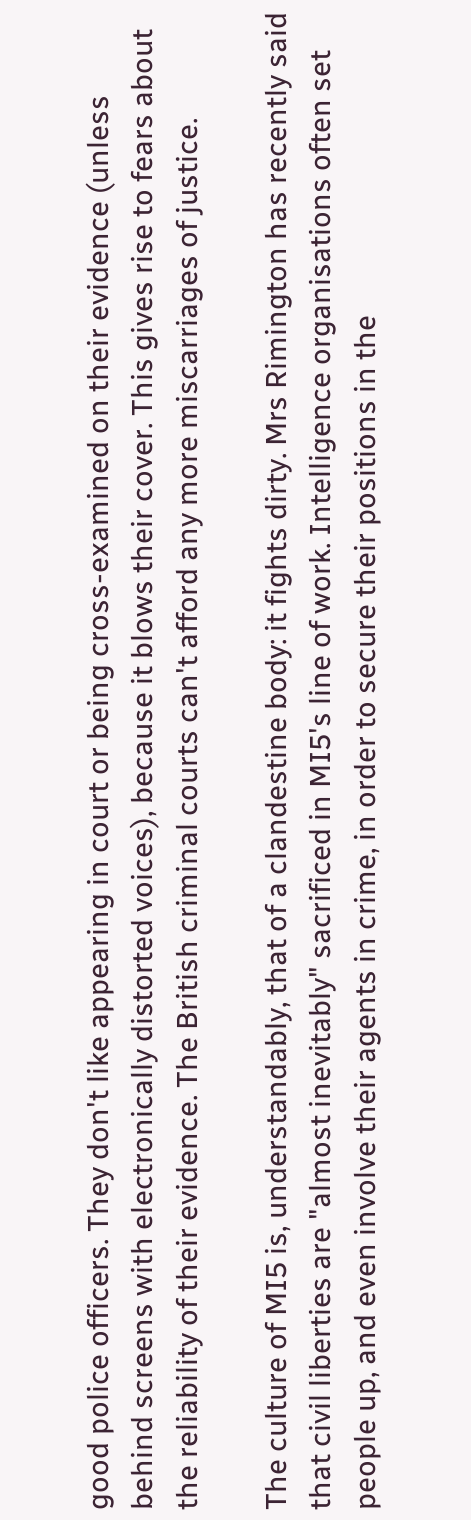good police officers. They don't like appearing in court or being cross-examined on their evidence (unless behind screens with electronically distorted voices), because it blows their cover. This gives rise to fears about the reliability of their evidence. The British criminal courts can't afford any more miscarriages of justice.

The culture of MI5 is, understandably, that of a clandestine body: it fights dirty. Mrs Rimington has recently said that civil liberties are "almost inevitably" sacrificed in MI5's line of work. Intelligence organisations often set people up, and even involve their agents in crime, in order to secure their positions in the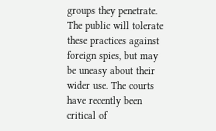groups they penetrate. The public will tolerate these practices against foreign spies, but may be uneasy about their wider use. The courts have recently been critical of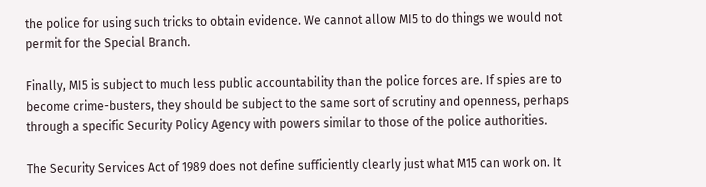the police for using such tricks to obtain evidence. We cannot allow MI5 to do things we would not permit for the Special Branch.

Finally, MI5 is subject to much less public accountability than the police forces are. If spies are to become crime-busters, they should be subject to the same sort of scrutiny and openness, perhaps through a specific Security Policy Agency with powers similar to those of the police authorities.

The Security Services Act of 1989 does not define sufficiently clearly just what M15 can work on. It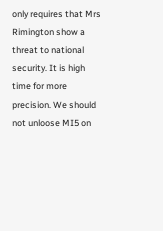only requires that Mrs Rimington show a threat to national security. It is high time for more precision. We should not unloose MI5 on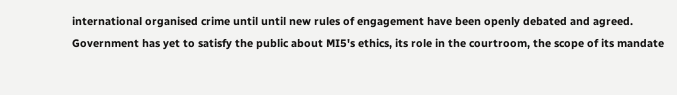international organised crime until until new rules of engagement have been openly debated and agreed. Government has yet to satisfy the public about MI5's ethics, its role in the courtroom, the scope of its mandate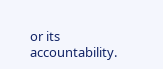or its accountability.